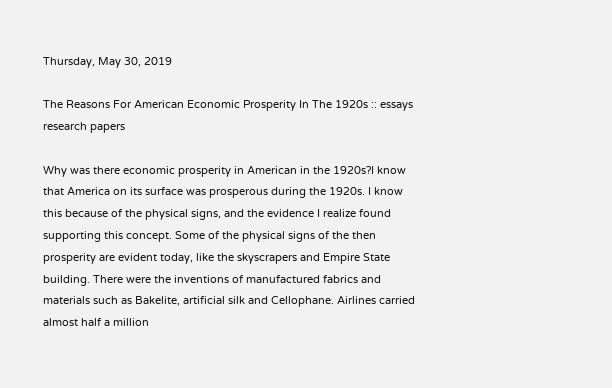Thursday, May 30, 2019

The Reasons For American Economic Prosperity In The 1920s :: essays research papers

Why was there economic prosperity in American in the 1920s?I know that America on its surface was prosperous during the 1920s. I know this because of the physical signs, and the evidence I realize found supporting this concept. Some of the physical signs of the then prosperity are evident today, like the skyscrapers and Empire State building. There were the inventions of manufactured fabrics and materials such as Bakelite, artificial silk and Cellophane. Airlines carried almost half a million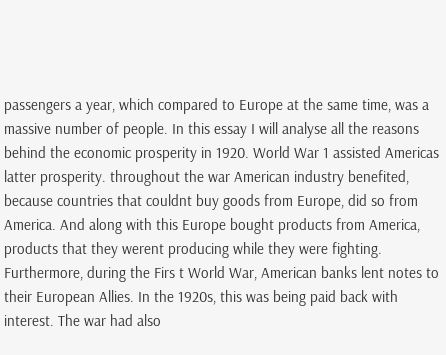passengers a year, which compared to Europe at the same time, was a massive number of people. In this essay I will analyse all the reasons behind the economic prosperity in 1920. World War 1 assisted Americas latter prosperity. throughout the war American industry benefited, because countries that couldnt buy goods from Europe, did so from America. And along with this Europe bought products from America, products that they werent producing while they were fighting. Furthermore, during the Firs t World War, American banks lent notes to their European Allies. In the 1920s, this was being paid back with interest. The war had also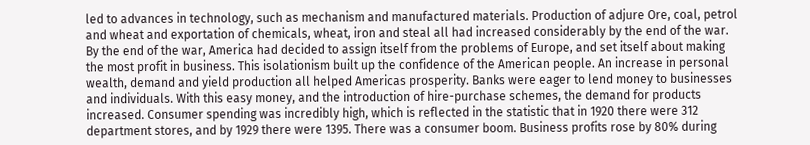led to advances in technology, such as mechanism and manufactured materials. Production of adjure Ore, coal, petrol and wheat and exportation of chemicals, wheat, iron and steal all had increased considerably by the end of the war. By the end of the war, America had decided to assign itself from the problems of Europe, and set itself about making the most profit in business. This isolationism built up the confidence of the American people. An increase in personal wealth, demand and yield production all helped Americas prosperity. Banks were eager to lend money to businesses and individuals. With this easy money, and the introduction of hire-purchase schemes, the demand for products increased. Consumer spending was incredibly high, which is reflected in the statistic that in 1920 there were 312 department stores, and by 1929 there were 1395. There was a consumer boom. Business profits rose by 80% during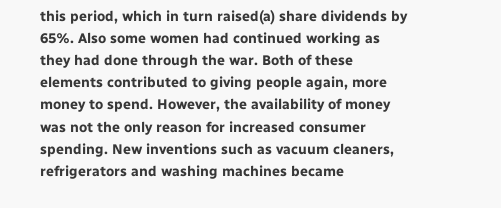this period, which in turn raised(a) share dividends by 65%. Also some women had continued working as they had done through the war. Both of these elements contributed to giving people again, more money to spend. However, the availability of money was not the only reason for increased consumer spending. New inventions such as vacuum cleaners, refrigerators and washing machines became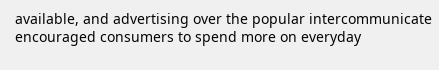available, and advertising over the popular intercommunicate encouraged consumers to spend more on everyday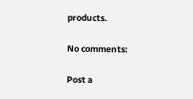products.

No comments:

Post a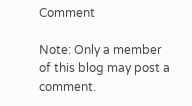Comment

Note: Only a member of this blog may post a comment.